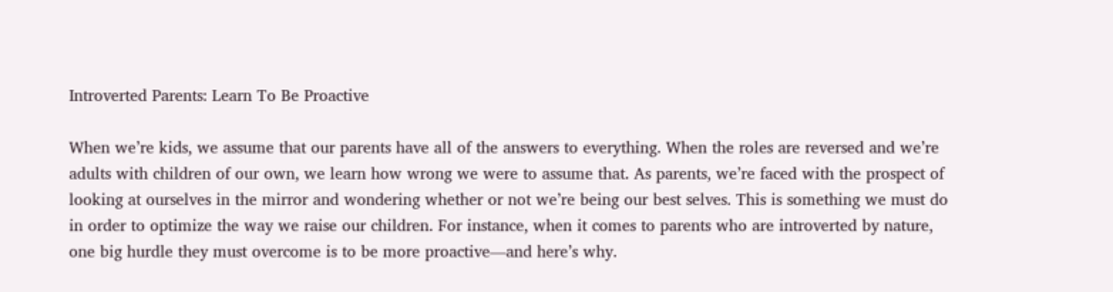Introverted Parents: Learn To Be Proactive

When we’re kids, we assume that our parents have all of the answers to everything. When the roles are reversed and we’re adults with children of our own, we learn how wrong we were to assume that. As parents, we’re faced with the prospect of looking at ourselves in the mirror and wondering whether or not we’re being our best selves. This is something we must do in order to optimize the way we raise our children. For instance, when it comes to parents who are introverted by nature, one big hurdle they must overcome is to be more proactive—and here’s why.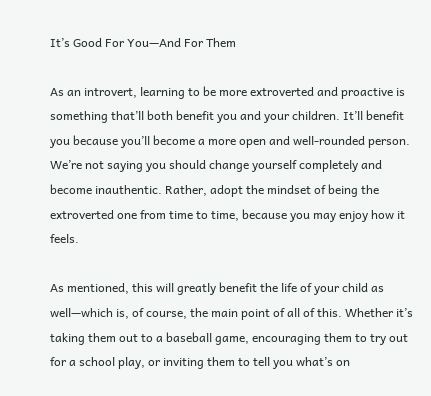It’s Good For You—And For Them

As an introvert, learning to be more extroverted and proactive is something that’ll both benefit you and your children. It’ll benefit you because you’ll become a more open and well-rounded person. We’re not saying you should change yourself completely and become inauthentic. Rather, adopt the mindset of being the extroverted one from time to time, because you may enjoy how it feels.

As mentioned, this will greatly benefit the life of your child as well—which is, of course, the main point of all of this. Whether it’s taking them out to a baseball game, encouraging them to try out for a school play, or inviting them to tell you what’s on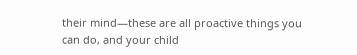their mind—these are all proactive things you can do, and your child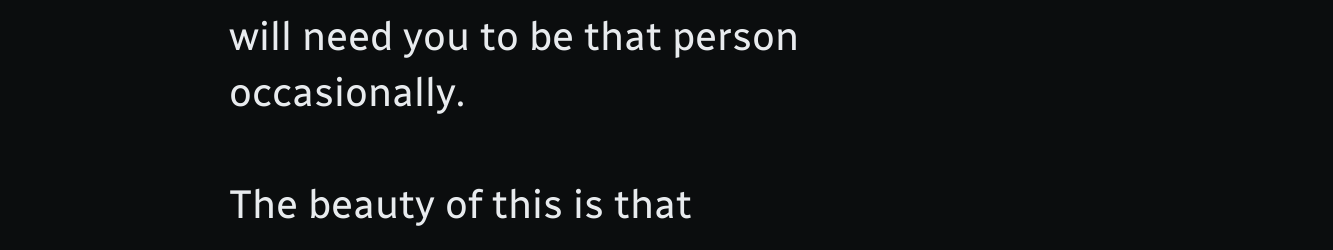will need you to be that person occasionally.

The beauty of this is that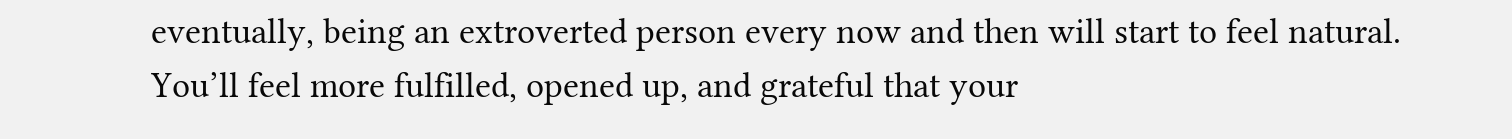eventually, being an extroverted person every now and then will start to feel natural. You’ll feel more fulfilled, opened up, and grateful that your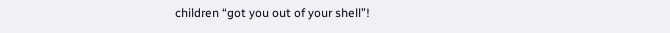children “got you out of your shell”!